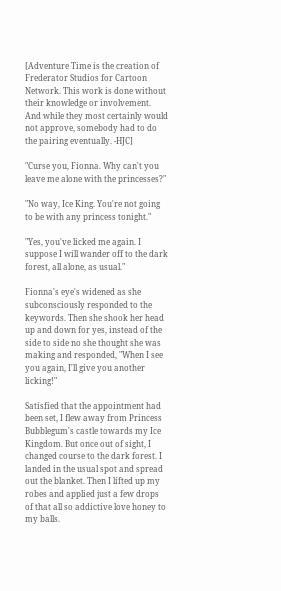[Adventure Time is the creation of Frederator Studios for Cartoon Network. This work is done without their knowledge or involvement. And while they most certainly would not approve, somebody had to do the pairing eventually. -HJC]

"Curse you, Fionna. Why can't you leave me alone with the princesses?"

"No way, Ice King. You're not going to be with any princess tonight."

"Yes, you've licked me again. I suppose I will wander off to the dark forest, all alone, as usual."

Fionna's eye's widened as she subconsciously responded to the keywords. Then she shook her head up and down for yes, instead of the side to side no she thought she was making and responded, "When I see you again, I'll give you another licking!"

Satisfied that the appointment had been set, I flew away from Princess Bubblegum's castle towards my Ice Kingdom. But once out of sight, I changed course to the dark forest. I landed in the usual spot and spread out the blanket. Then I lifted up my robes and applied just a few drops of that all so addictive love honey to my balls.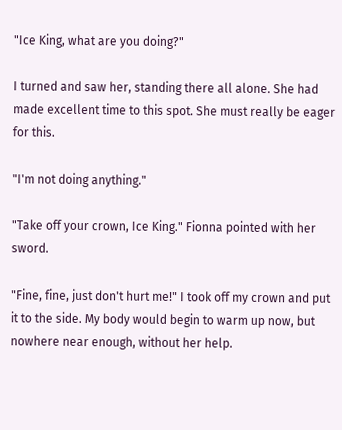"Ice King, what are you doing?"

I turned and saw her, standing there all alone. She had made excellent time to this spot. She must really be eager for this.

"I'm not doing anything."

"Take off your crown, Ice King." Fionna pointed with her sword.

"Fine, fine, just don't hurt me!" I took off my crown and put it to the side. My body would begin to warm up now, but nowhere near enough, without her help.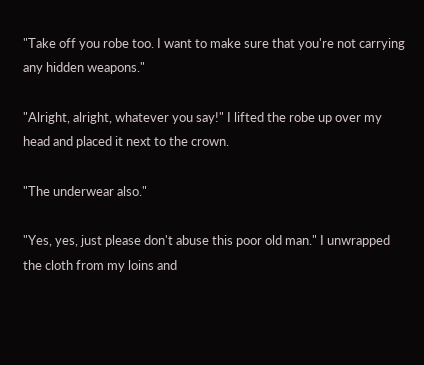"Take off you robe too. I want to make sure that you're not carrying any hidden weapons."

"Alright, alright, whatever you say!" I lifted the robe up over my head and placed it next to the crown.

"The underwear also."

"Yes, yes, just please don't abuse this poor old man." I unwrapped the cloth from my loins and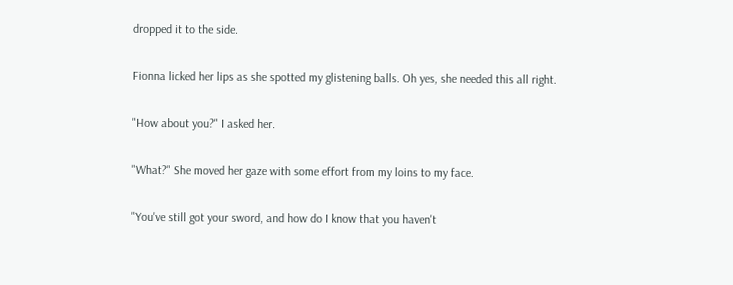dropped it to the side.

Fionna licked her lips as she spotted my glistening balls. Oh yes, she needed this all right.

"How about you?" I asked her.

"What?" She moved her gaze with some effort from my loins to my face.

"You've still got your sword, and how do I know that you haven't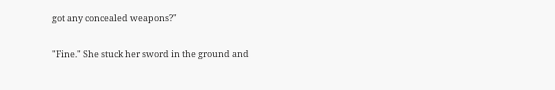got any concealed weapons?"

"Fine." She stuck her sword in the ground and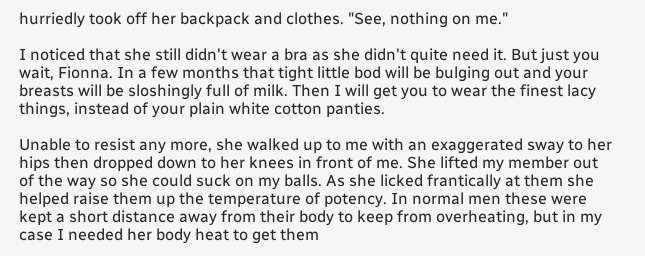hurriedly took off her backpack and clothes. "See, nothing on me."

I noticed that she still didn't wear a bra as she didn't quite need it. But just you wait, Fionna. In a few months that tight little bod will be bulging out and your breasts will be sloshingly full of milk. Then I will get you to wear the finest lacy things, instead of your plain white cotton panties.

Unable to resist any more, she walked up to me with an exaggerated sway to her hips then dropped down to her knees in front of me. She lifted my member out of the way so she could suck on my balls. As she licked frantically at them she helped raise them up the temperature of potency. In normal men these were kept a short distance away from their body to keep from overheating, but in my case I needed her body heat to get them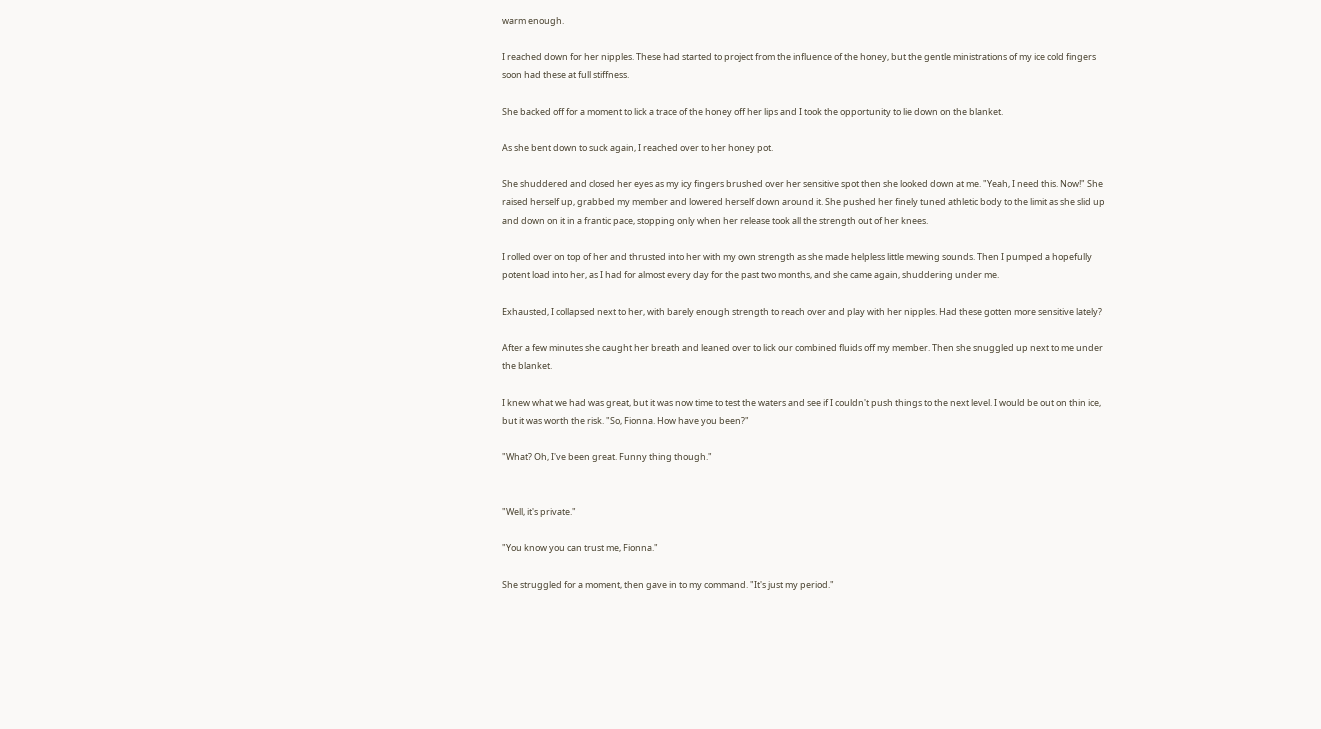warm enough.

I reached down for her nipples. These had started to project from the influence of the honey, but the gentle ministrations of my ice cold fingers soon had these at full stiffness.

She backed off for a moment to lick a trace of the honey off her lips and I took the opportunity to lie down on the blanket.

As she bent down to suck again, I reached over to her honey pot.

She shuddered and closed her eyes as my icy fingers brushed over her sensitive spot then she looked down at me. "Yeah, I need this. Now!" She raised herself up, grabbed my member and lowered herself down around it. She pushed her finely tuned athletic body to the limit as she slid up and down on it in a frantic pace, stopping only when her release took all the strength out of her knees.

I rolled over on top of her and thrusted into her with my own strength as she made helpless little mewing sounds. Then I pumped a hopefully potent load into her, as I had for almost every day for the past two months, and she came again, shuddering under me.

Exhausted, I collapsed next to her, with barely enough strength to reach over and play with her nipples. Had these gotten more sensitive lately?

After a few minutes she caught her breath and leaned over to lick our combined fluids off my member. Then she snuggled up next to me under the blanket.

I knew what we had was great, but it was now time to test the waters and see if I couldn't push things to the next level. I would be out on thin ice, but it was worth the risk. "So, Fionna. How have you been?"

"What? Oh, I've been great. Funny thing though."


"Well, it's private."

"You know you can trust me, Fionna."

She struggled for a moment, then gave in to my command. "It's just my period."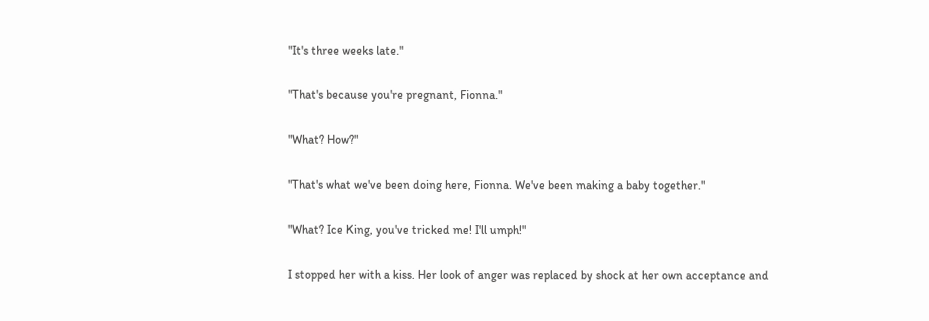"It's three weeks late."

"That's because you're pregnant, Fionna."

"What? How?"

"That's what we've been doing here, Fionna. We've been making a baby together."

"What? Ice King, you've tricked me! I'll umph!"

I stopped her with a kiss. Her look of anger was replaced by shock at her own acceptance and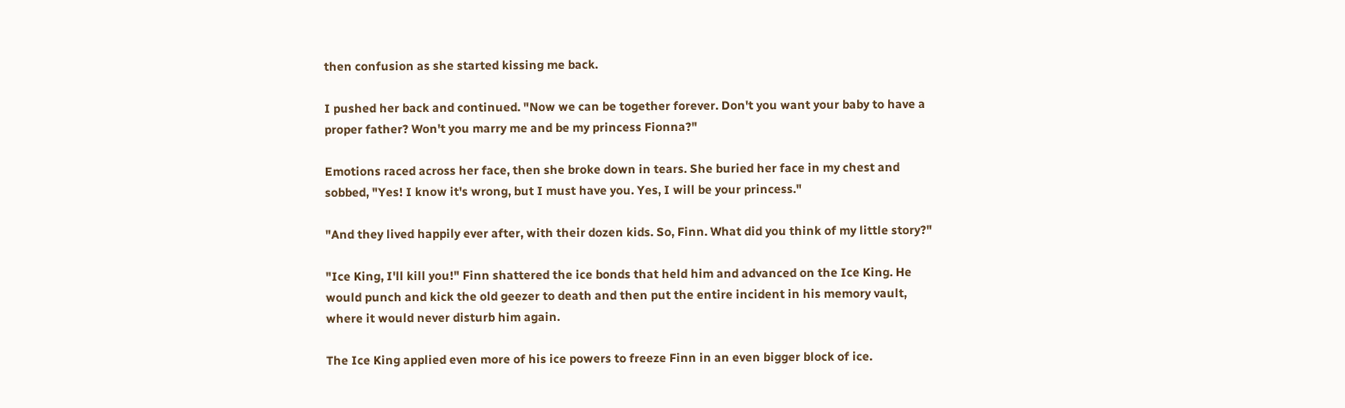then confusion as she started kissing me back.

I pushed her back and continued. "Now we can be together forever. Don't you want your baby to have a proper father? Won't you marry me and be my princess Fionna?"

Emotions raced across her face, then she broke down in tears. She buried her face in my chest and sobbed, "Yes! I know it's wrong, but I must have you. Yes, I will be your princess."

"And they lived happily ever after, with their dozen kids. So, Finn. What did you think of my little story?"

"Ice King, I'll kill you!" Finn shattered the ice bonds that held him and advanced on the Ice King. He would punch and kick the old geezer to death and then put the entire incident in his memory vault, where it would never disturb him again.

The Ice King applied even more of his ice powers to freeze Finn in an even bigger block of ice.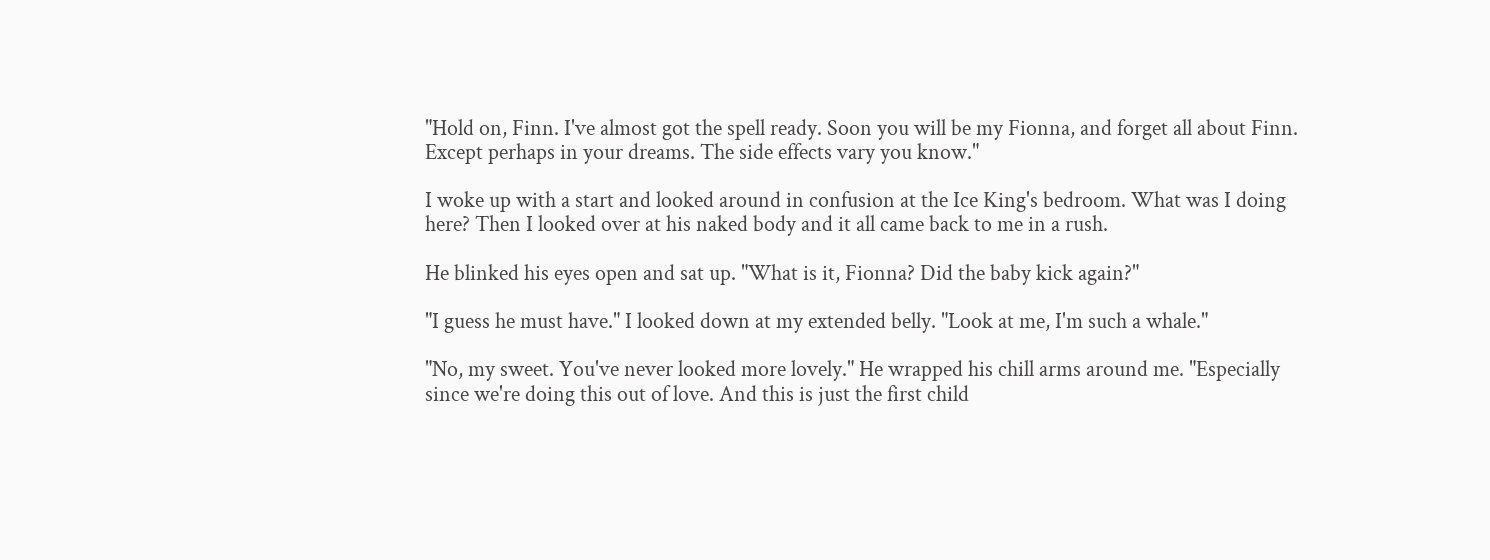"Hold on, Finn. I've almost got the spell ready. Soon you will be my Fionna, and forget all about Finn. Except perhaps in your dreams. The side effects vary you know."

I woke up with a start and looked around in confusion at the Ice King's bedroom. What was I doing here? Then I looked over at his naked body and it all came back to me in a rush.

He blinked his eyes open and sat up. "What is it, Fionna? Did the baby kick again?"

"I guess he must have." I looked down at my extended belly. "Look at me, I'm such a whale."

"No, my sweet. You've never looked more lovely." He wrapped his chill arms around me. "Especially since we're doing this out of love. And this is just the first child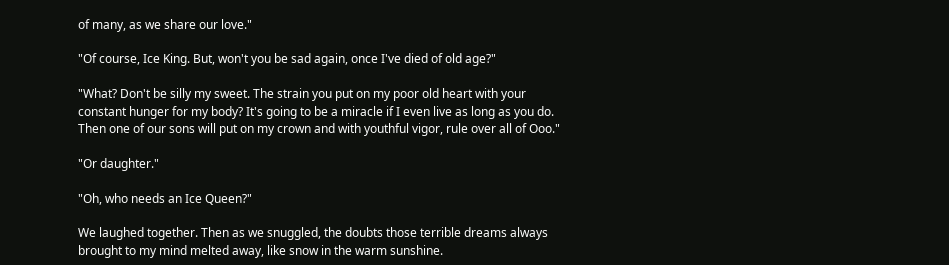of many, as we share our love."

"Of course, Ice King. But, won't you be sad again, once I've died of old age?"

"What? Don't be silly my sweet. The strain you put on my poor old heart with your constant hunger for my body? It's going to be a miracle if I even live as long as you do. Then one of our sons will put on my crown and with youthful vigor, rule over all of Ooo."

"Or daughter."

"Oh, who needs an Ice Queen?"

We laughed together. Then as we snuggled, the doubts those terrible dreams always brought to my mind melted away, like snow in the warm sunshine.